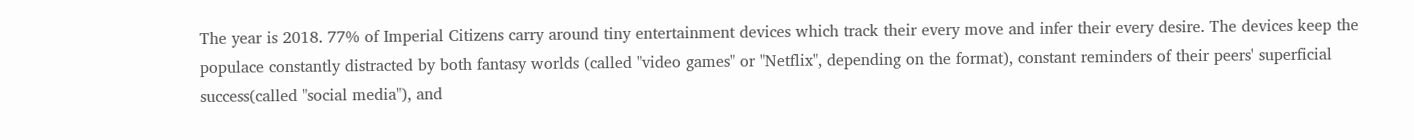The year is 2018. 77% of Imperial Citizens carry around tiny entertainment devices which track their every move and infer their every desire. The devices keep the populace constantly distracted by both fantasy worlds (called "video games" or "Netflix", depending on the format), constant reminders of their peers' superficial success(called "social media"), and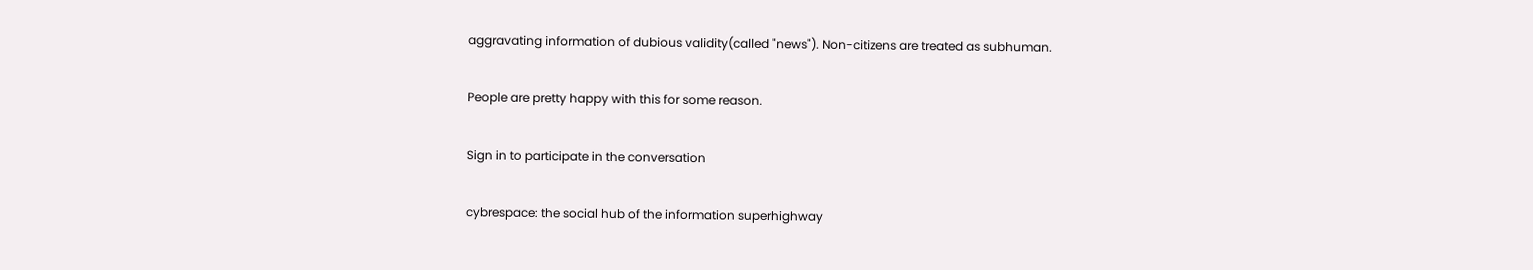aggravating information of dubious validity(called "news"). Non-citizens are treated as subhuman.

People are pretty happy with this for some reason.

Sign in to participate in the conversation

cybrespace: the social hub of the information superhighway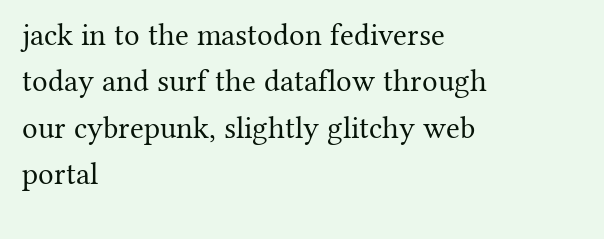jack in to the mastodon fediverse today and surf the dataflow through our cybrepunk, slightly glitchy web portal